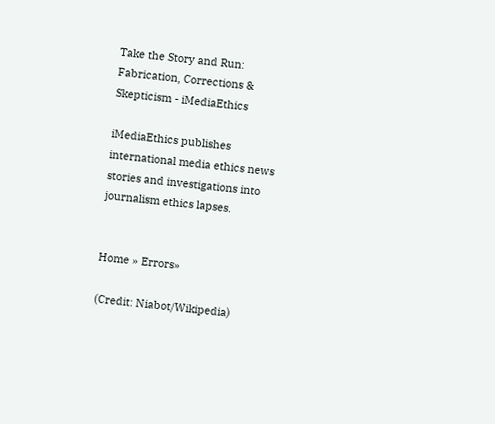Take the Story and Run: Fabrication, Corrections & Skepticism - iMediaEthics

iMediaEthics publishes international media ethics news stories and investigations into journalism ethics lapses.


Home » Errors»

(Credit: Niabot/Wikipedia)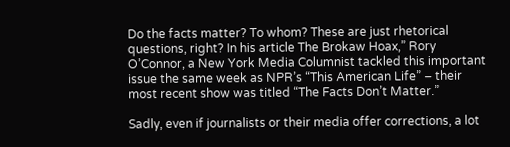Do the facts matter? To whom? These are just rhetorical questions, right? In his article The Brokaw Hoax,” Rory O’Connor, a New York Media Columnist tackled this important issue the same week as NPR’s “This American Life” – their most recent show was titled “The Facts Don’t Matter.”

Sadly, even if journalists or their media offer corrections, a lot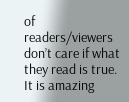of readers/viewers don’t care if what they read is true. It is amazing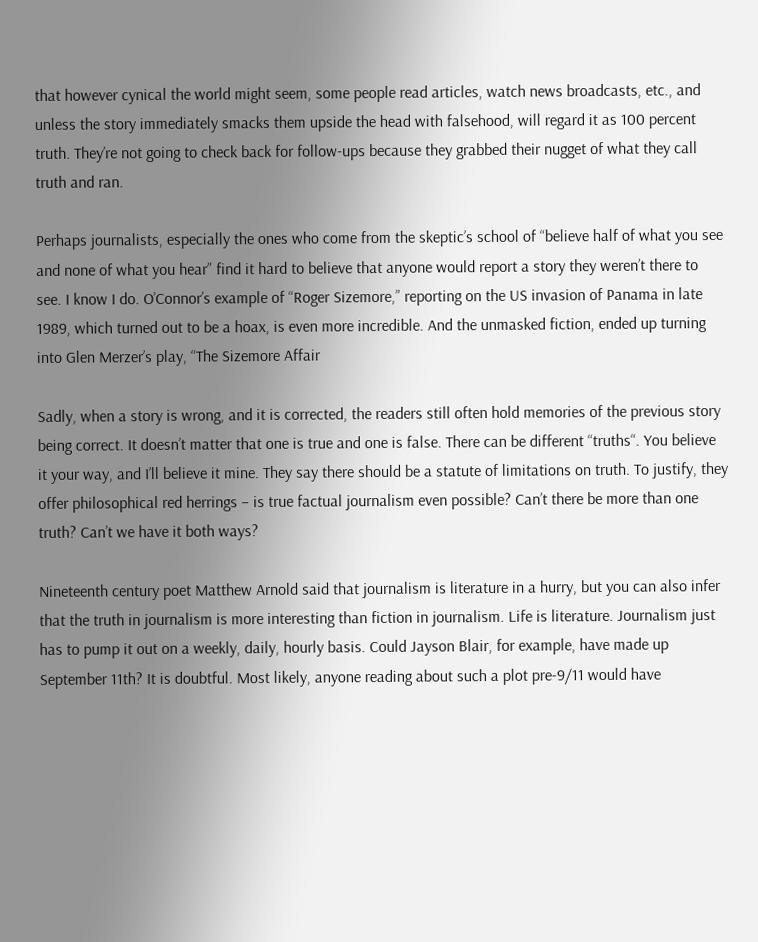that however cynical the world might seem, some people read articles, watch news broadcasts, etc., and unless the story immediately smacks them upside the head with falsehood, will regard it as 100 percent truth. They’re not going to check back for follow-ups because they grabbed their nugget of what they call truth and ran.

Perhaps journalists, especially the ones who come from the skeptic’s school of “believe half of what you see and none of what you hear” find it hard to believe that anyone would report a story they weren’t there to see. I know I do. O’Connor’s example of “Roger Sizemore,” reporting on the US invasion of Panama in late 1989, which turned out to be a hoax, is even more incredible. And the unmasked fiction, ended up turning into Glen Merzer’s play, “The Sizemore Affair

Sadly, when a story is wrong, and it is corrected, the readers still often hold memories of the previous story being correct. It doesn’t matter that one is true and one is false. There can be different “truths“. You believe it your way, and I’ll believe it mine. They say there should be a statute of limitations on truth. To justify, they offer philosophical red herrings – is true factual journalism even possible? Can’t there be more than one truth? Can’t we have it both ways?

Nineteenth century poet Matthew Arnold said that journalism is literature in a hurry, but you can also infer that the truth in journalism is more interesting than fiction in journalism. Life is literature. Journalism just has to pump it out on a weekly, daily, hourly basis. Could Jayson Blair, for example, have made up September 11th? It is doubtful. Most likely, anyone reading about such a plot pre-9/11 would have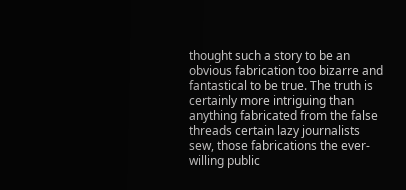thought such a story to be an obvious fabrication too bizarre and fantastical to be true. The truth is certainly more intriguing than anything fabricated from the false threads certain lazy journalists sew, those fabrications the ever-willing public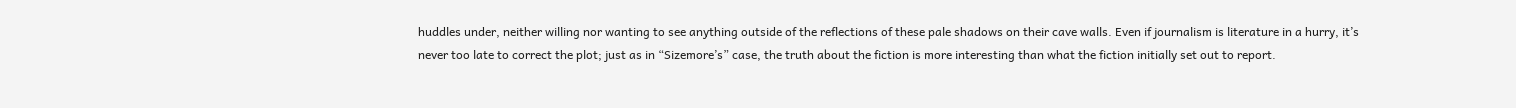huddles under, neither willing nor wanting to see anything outside of the reflections of these pale shadows on their cave walls. Even if journalism is literature in a hurry, it’s never too late to correct the plot; just as in “Sizemore’s” case, the truth about the fiction is more interesting than what the fiction initially set out to report.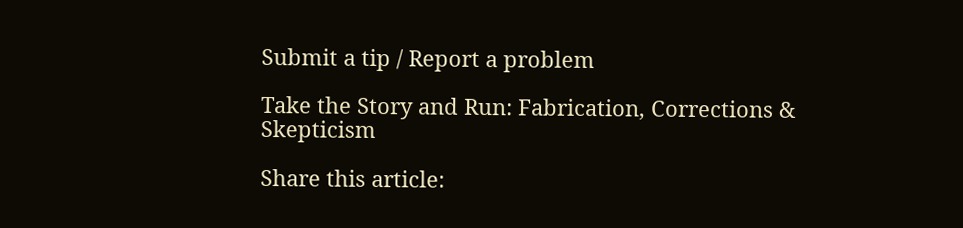Submit a tip / Report a problem

Take the Story and Run: Fabrication, Corrections & Skepticism

Share this article: